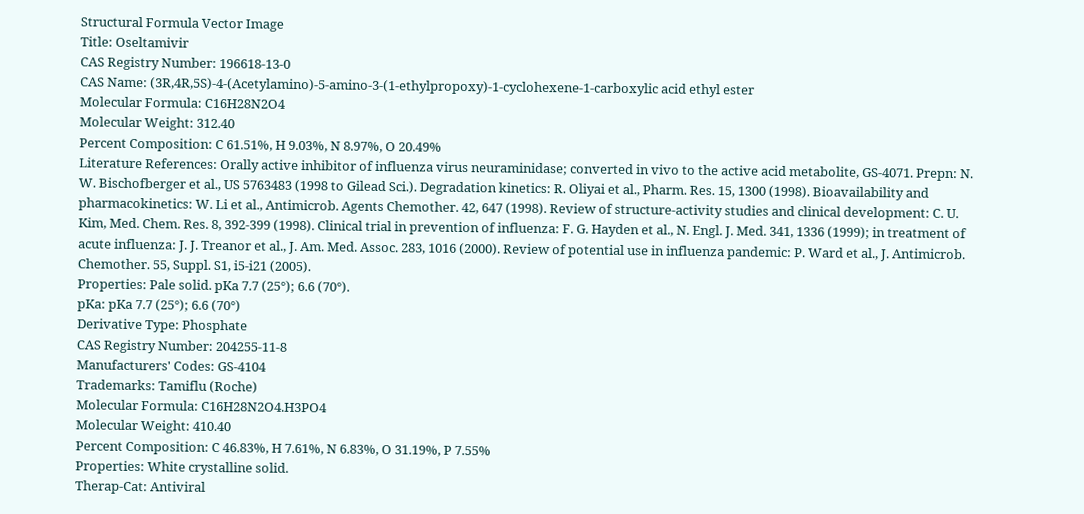Structural Formula Vector Image
Title: Oseltamivir
CAS Registry Number: 196618-13-0
CAS Name: (3R,4R,5S)-4-(Acetylamino)-5-amino-3-(1-ethylpropoxy)-1-cyclohexene-1-carboxylic acid ethyl ester
Molecular Formula: C16H28N2O4
Molecular Weight: 312.40
Percent Composition: C 61.51%, H 9.03%, N 8.97%, O 20.49%
Literature References: Orally active inhibitor of influenza virus neuraminidase; converted in vivo to the active acid metabolite, GS-4071. Prepn: N. W. Bischofberger et al., US 5763483 (1998 to Gilead Sci.). Degradation kinetics: R. Oliyai et al., Pharm. Res. 15, 1300 (1998). Bioavailability and pharmacokinetics: W. Li et al., Antimicrob. Agents Chemother. 42, 647 (1998). Review of structure-activity studies and clinical development: C. U. Kim, Med. Chem. Res. 8, 392-399 (1998). Clinical trial in prevention of influenza: F. G. Hayden et al., N. Engl. J. Med. 341, 1336 (1999); in treatment of acute influenza: J. J. Treanor et al., J. Am. Med. Assoc. 283, 1016 (2000). Review of potential use in influenza pandemic: P. Ward et al., J. Antimicrob. Chemother. 55, Suppl. S1, i5-i21 (2005).
Properties: Pale solid. pKa 7.7 (25°); 6.6 (70°).
pKa: pKa 7.7 (25°); 6.6 (70°)
Derivative Type: Phosphate
CAS Registry Number: 204255-11-8
Manufacturers' Codes: GS-4104
Trademarks: Tamiflu (Roche)
Molecular Formula: C16H28N2O4.H3PO4
Molecular Weight: 410.40
Percent Composition: C 46.83%, H 7.61%, N 6.83%, O 31.19%, P 7.55%
Properties: White crystalline solid.
Therap-Cat: Antiviral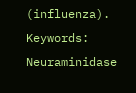(influenza).
Keywords: Neuraminidase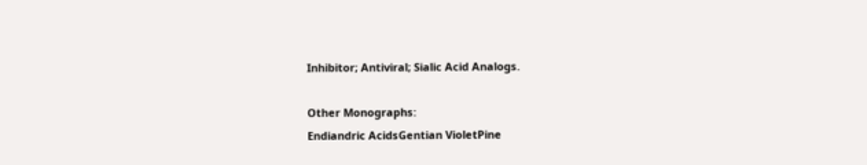Inhibitor; Antiviral; Sialic Acid Analogs.

Other Monographs:
Endiandric AcidsGentian VioletPine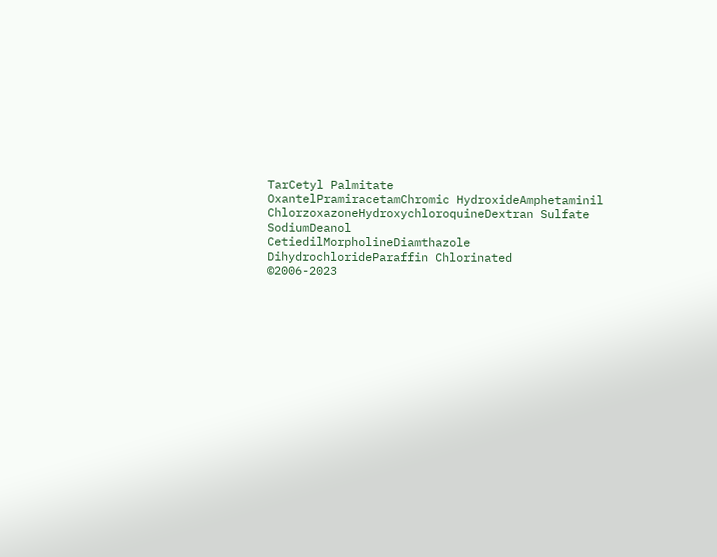TarCetyl Palmitate
OxantelPramiracetamChromic HydroxideAmphetaminil
ChlorzoxazoneHydroxychloroquineDextran Sulfate SodiumDeanol
CetiedilMorpholineDiamthazole DihydrochlorideParaffin Chlorinated
©2006-2023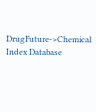DrugFuture->Chemical Index Database